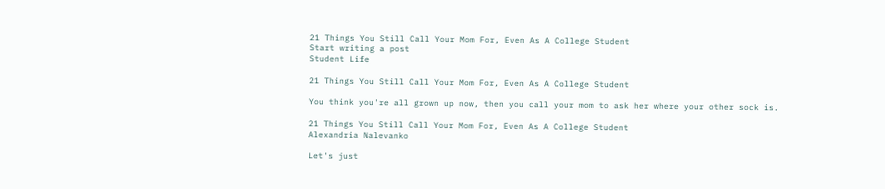21 Things You Still Call Your Mom For, Even As A College Student
Start writing a post
Student Life

21 Things You Still Call Your Mom For, Even As A College Student

You think you're all grown up now, then you call your mom to ask her where your other sock is.

21 Things You Still Call Your Mom For, Even As A College Student
Alexandria Nalevanko

Let's just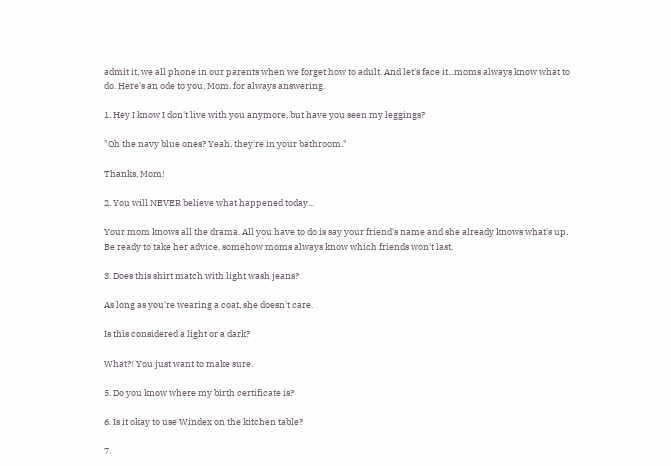admit it, we all phone in our parents when we forget how to adult. And let's face it...moms always know what to do. Here's an ode to you, Mom, for always answering.

1. Hey I know I don't live with you anymore, but have you seen my leggings?

"Oh the navy blue ones? Yeah, they're in your bathroom."

Thanks, Mom!

2. You will NEVER believe what happened today...

Your mom knows all the drama. All you have to do is say your friend's name and she already knows what's up. Be ready to take her advice, somehow moms always know which friends won't last.

3. Does this shirt match with light wash jeans?

As long as you're wearing a coat, she doesn't care.

Is this considered a light or a dark?

What?! You just want to make sure.

5. Do you know where my birth certificate is?

6. Is it okay to use Windex on the kitchen table?

7.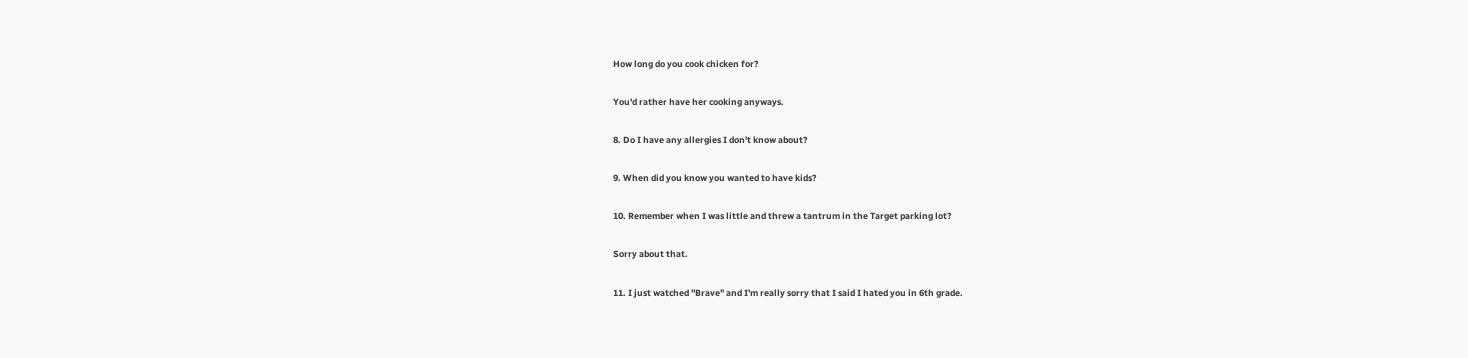How long do you cook chicken for?

You'd rather have her cooking anyways.

8. Do I have any allergies I don't know about?

9. When did you know you wanted to have kids?

10. Remember when I was little and threw a tantrum in the Target parking lot?

Sorry about that.

11. I just watched "Brave" and I'm really sorry that I said I hated you in 6th grade.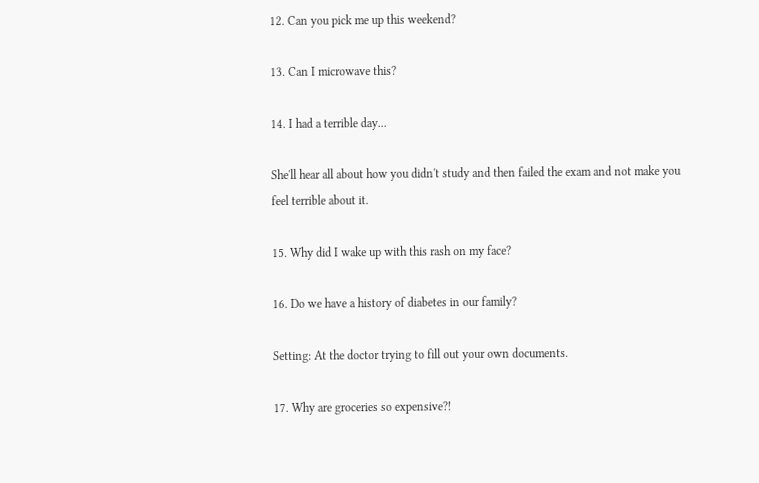12. Can you pick me up this weekend?

13. Can I microwave this?

14. I had a terrible day...

She'll hear all about how you didn't study and then failed the exam and not make you feel terrible about it.

15. Why did I wake up with this rash on my face?

16. Do we have a history of diabetes in our family?

Setting: At the doctor trying to fill out your own documents.

17. Why are groceries so expensive?!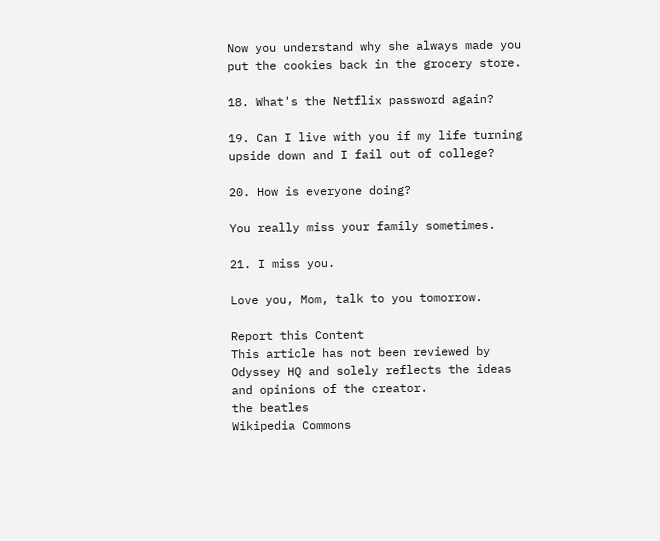Now you understand why she always made you put the cookies back in the grocery store.

18. What's the Netflix password again?

19. Can I live with you if my life turning upside down and I fail out of college?

20. How is everyone doing?

You really miss your family sometimes.

21. I miss you.

Love you, Mom, talk to you tomorrow.

Report this Content
This article has not been reviewed by Odyssey HQ and solely reflects the ideas and opinions of the creator.
the beatles
Wikipedia Commons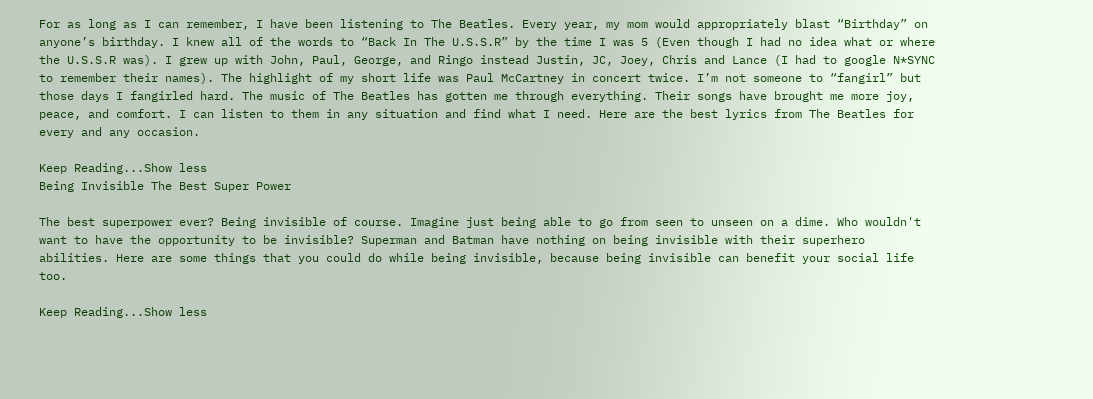For as long as I can remember, I have been listening to The Beatles. Every year, my mom would appropriately blast “Birthday” on anyone’s birthday. I knew all of the words to “Back In The U.S.S.R” by the time I was 5 (Even though I had no idea what or where the U.S.S.R was). I grew up with John, Paul, George, and Ringo instead Justin, JC, Joey, Chris and Lance (I had to google N*SYNC to remember their names). The highlight of my short life was Paul McCartney in concert twice. I’m not someone to “fangirl” but those days I fangirled hard. The music of The Beatles has gotten me through everything. Their songs have brought me more joy, peace, and comfort. I can listen to them in any situation and find what I need. Here are the best lyrics from The Beatles for every and any occasion.

Keep Reading...Show less
Being Invisible The Best Super Power

The best superpower ever? Being invisible of course. Imagine just being able to go from seen to unseen on a dime. Who wouldn't want to have the opportunity to be invisible? Superman and Batman have nothing on being invisible with their superhero abilities. Here are some things that you could do while being invisible, because being invisible can benefit your social life too.

Keep Reading...Show less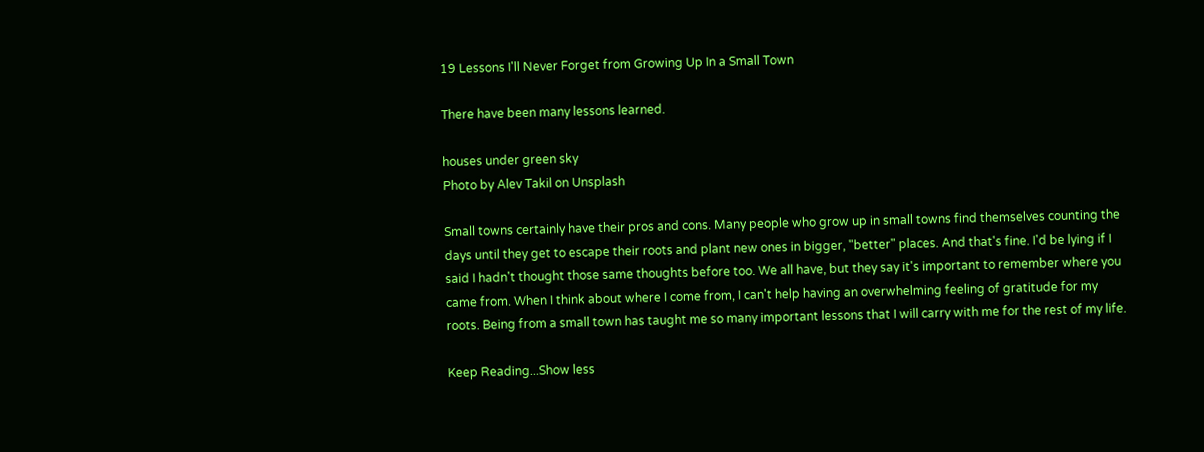19 Lessons I'll Never Forget from Growing Up In a Small Town

There have been many lessons learned.

houses under green sky
Photo by Alev Takil on Unsplash

Small towns certainly have their pros and cons. Many people who grow up in small towns find themselves counting the days until they get to escape their roots and plant new ones in bigger, "better" places. And that's fine. I'd be lying if I said I hadn't thought those same thoughts before too. We all have, but they say it's important to remember where you came from. When I think about where I come from, I can't help having an overwhelming feeling of gratitude for my roots. Being from a small town has taught me so many important lessons that I will carry with me for the rest of my life.

Keep Reading...Show less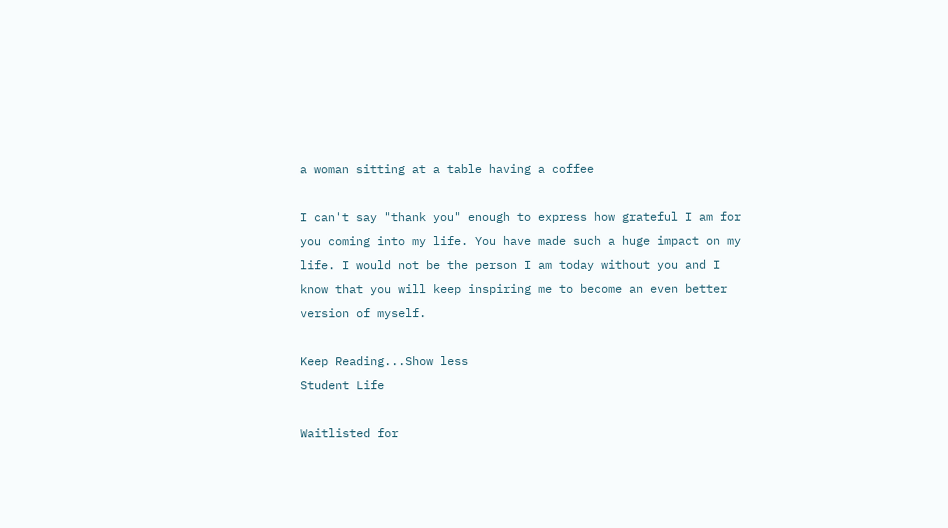a woman sitting at a table having a coffee

I can't say "thank you" enough to express how grateful I am for you coming into my life. You have made such a huge impact on my life. I would not be the person I am today without you and I know that you will keep inspiring me to become an even better version of myself.

Keep Reading...Show less
Student Life

Waitlisted for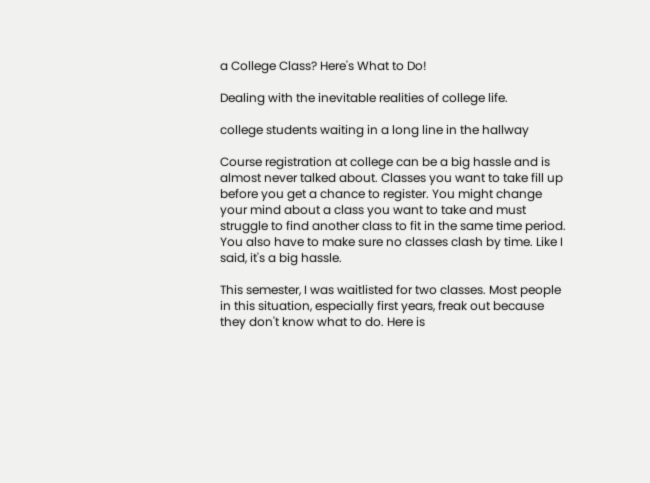a College Class? Here's What to Do!

Dealing with the inevitable realities of college life.

college students waiting in a long line in the hallway

Course registration at college can be a big hassle and is almost never talked about. Classes you want to take fill up before you get a chance to register. You might change your mind about a class you want to take and must struggle to find another class to fit in the same time period. You also have to make sure no classes clash by time. Like I said, it's a big hassle.

This semester, I was waitlisted for two classes. Most people in this situation, especially first years, freak out because they don't know what to do. Here is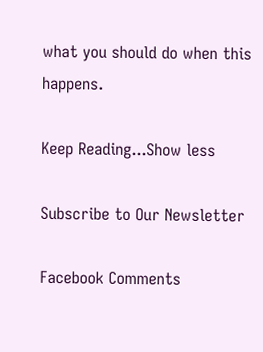what you should do when this happens.

Keep Reading...Show less

Subscribe to Our Newsletter

Facebook Comments